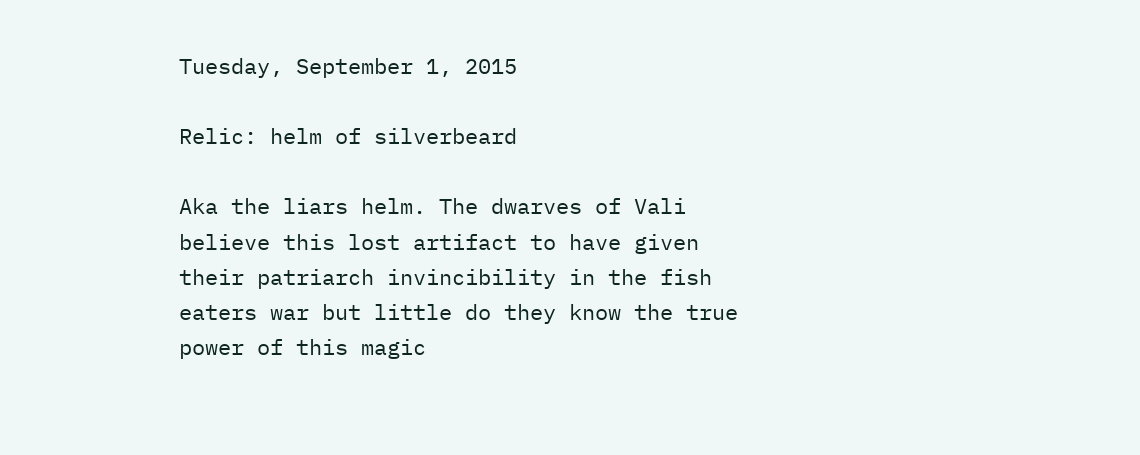Tuesday, September 1, 2015

Relic: helm of silverbeard

Aka the liars helm. The dwarves of Vali believe this lost artifact to have given their patriarch invincibility in the fish eaters war but little do they know the true power of this magic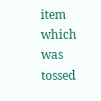item which was tossed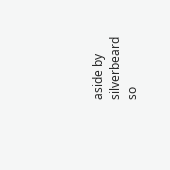aside by silverbeard so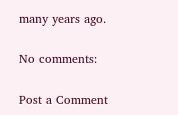many years ago.

No comments:

Post a Comment